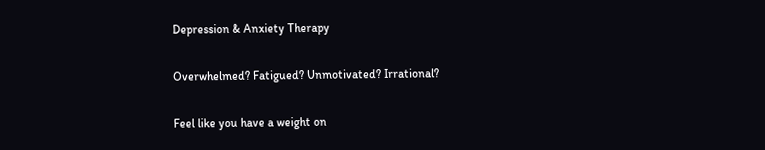Depression & Anxiety Therapy

Overwhelmed? Fatigued? Unmotivated? Irrational?

Feel like you have a weight on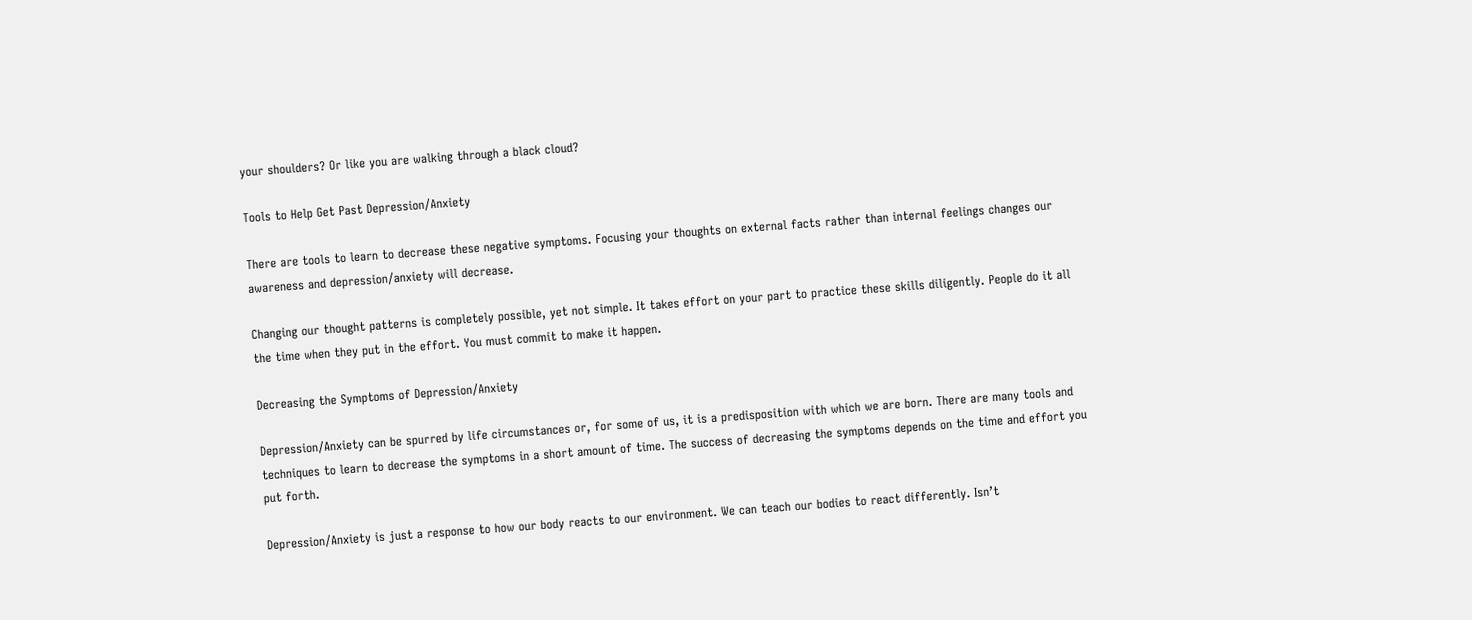your shoulders? Or like you are walking through a black cloud?

Tools to Help Get Past Depression/Anxiety

There are tools to learn to decrease these negative symptoms. Focusing your thoughts on external facts rather than internal feelings changes our awareness and depression/anxiety will decrease.

Changing our thought patterns is completely possible, yet not simple. It takes effort on your part to practice these skills diligently. People do it all the time when they put in the effort. You must commit to make it happen.

Decreasing the Symptoms of Depression/Anxiety

Depression/Anxiety can be spurred by life circumstances or, for some of us, it is a predisposition with which we are born. There are many tools and techniques to learn to decrease the symptoms in a short amount of time. The success of decreasing the symptoms depends on the time and effort you put forth.

Depression/Anxiety is just a response to how our body reacts to our environment. We can teach our bodies to react differently. Isn’t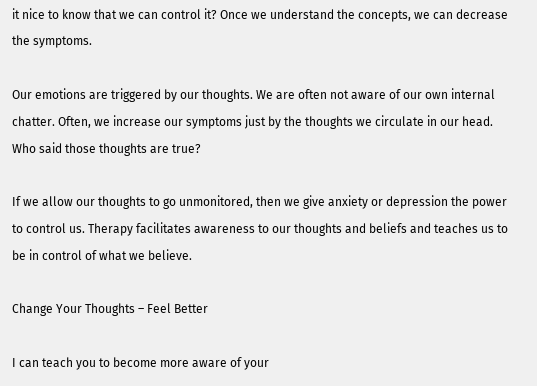it nice to know that we can control it? Once we understand the concepts, we can decrease the symptoms.

Our emotions are triggered by our thoughts. We are often not aware of our own internal chatter. Often, we increase our symptoms just by the thoughts we circulate in our head. Who said those thoughts are true?

If we allow our thoughts to go unmonitored, then we give anxiety or depression the power to control us. Therapy facilitates awareness to our thoughts and beliefs and teaches us to be in control of what we believe.

Change Your Thoughts – Feel Better

I can teach you to become more aware of your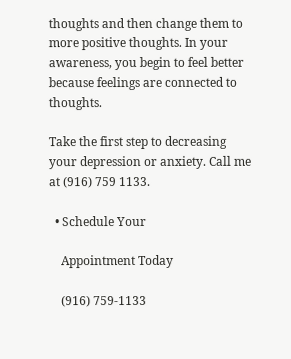thoughts and then change them to more positive thoughts. In your awareness, you begin to feel better because feelings are connected to thoughts.

Take the first step to decreasing your depression or anxiety. Call me at (916) 759 1133.

  • Schedule Your

    Appointment Today

    (916) 759-1133